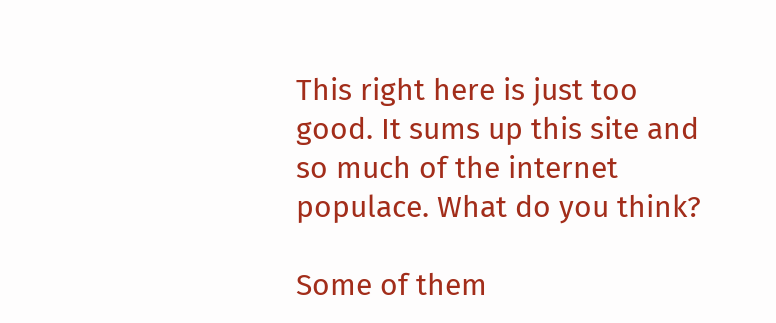This right here is just too good. It sums up this site and so much of the internet populace. What do you think?

Some of them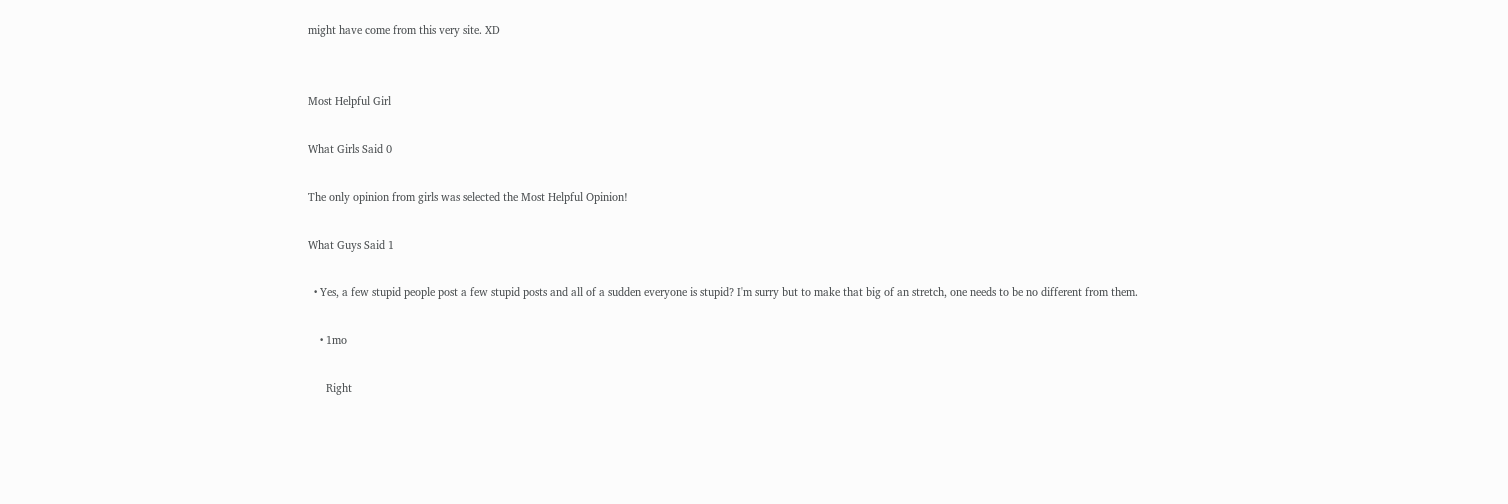might have come from this very site. XD


Most Helpful Girl

What Girls Said 0

The only opinion from girls was selected the Most Helpful Opinion!

What Guys Said 1

  • Yes, a few stupid people post a few stupid posts and all of a sudden everyone is stupid? I'm surry but to make that big of an stretch, one needs to be no different from them.

    • 1mo

      Right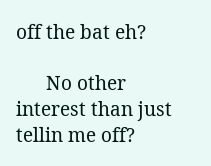off the bat eh?

      No other interest than just tellin me off?